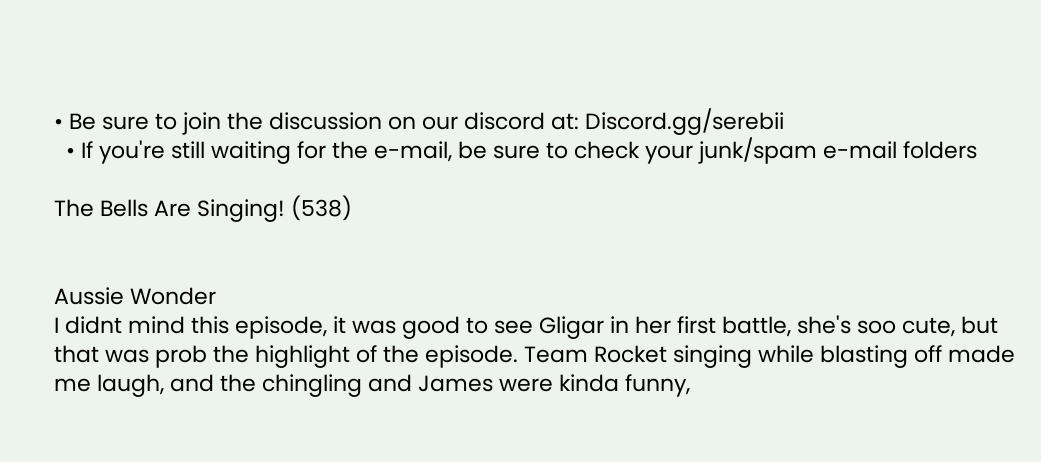• Be sure to join the discussion on our discord at: Discord.gg/serebii
  • If you're still waiting for the e-mail, be sure to check your junk/spam e-mail folders

The Bells Are Singing! (538)


Aussie Wonder
I didnt mind this episode, it was good to see Gligar in her first battle, she's soo cute, but that was prob the highlight of the episode. Team Rocket singing while blasting off made me laugh, and the chingling and James were kinda funny,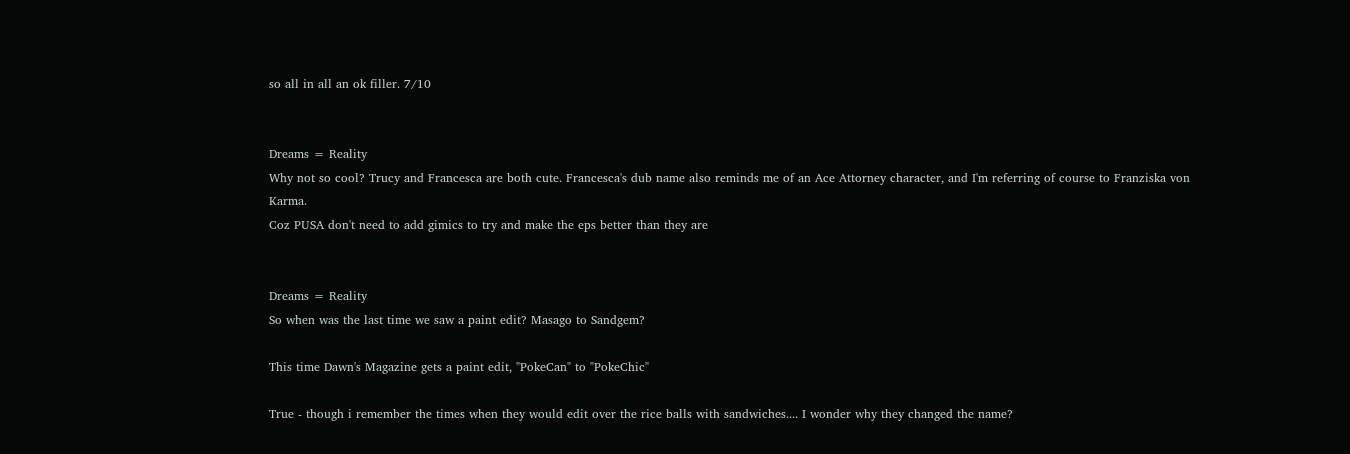so all in all an ok filler. 7/10


Dreams = Reality
Why not so cool? Trucy and Francesca are both cute. Francesca's dub name also reminds me of an Ace Attorney character, and I'm referring of course to Franziska von Karma.
Coz PUSA don't need to add gimics to try and make the eps better than they are


Dreams = Reality
So when was the last time we saw a paint edit? Masago to Sandgem?

This time Dawn's Magazine gets a paint edit, "PokeCan" to "PokeChic"

True - though i remember the times when they would edit over the rice balls with sandwiches.... I wonder why they changed the name?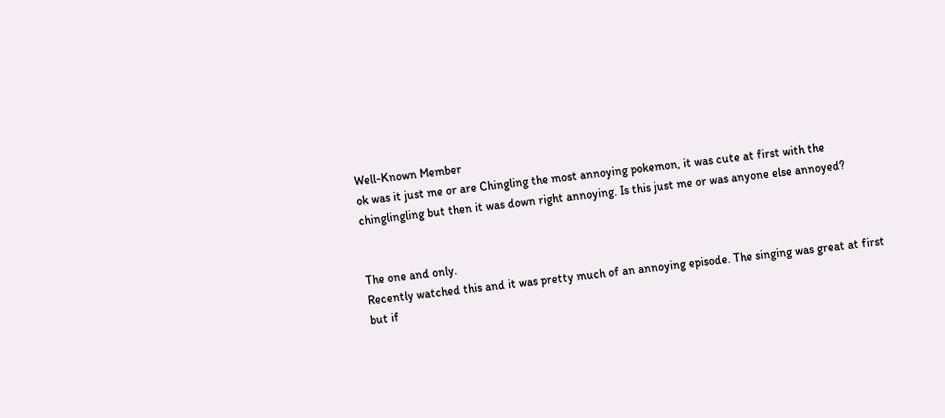Well-Known Member
ok was it just me or are Chingling the most annoying pokemon, it was cute at first with the chinglingling but then it was down right annoying. Is this just me or was anyone else annoyed?


The one and only.
Recently watched this and it was pretty much of an annoying episode. The singing was great at first but if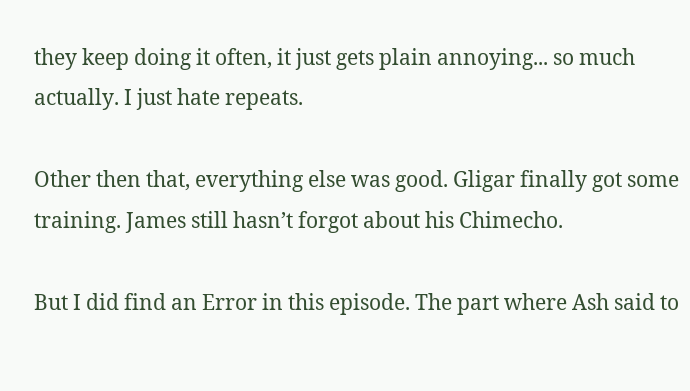they keep doing it often, it just gets plain annoying... so much actually. I just hate repeats.

Other then that, everything else was good. Gligar finally got some training. James still hasn’t forgot about his Chimecho.

But I did find an Error in this episode. The part where Ash said to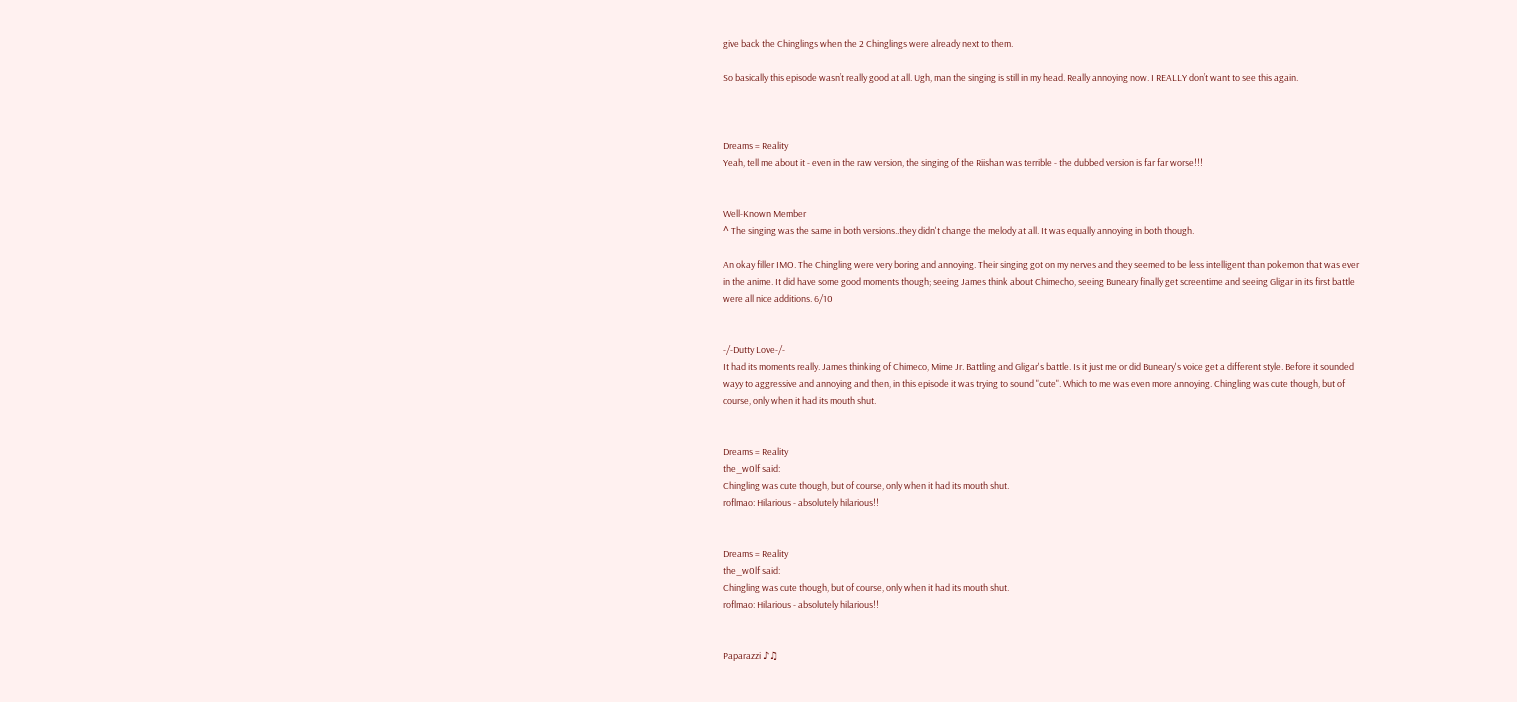give back the Chinglings when the 2 Chinglings were already next to them.

So basically this episode wasn’t really good at all. Ugh, man the singing is still in my head. Really annoying now. I REALLY don’t want to see this again.



Dreams = Reality
Yeah, tell me about it - even in the raw version, the singing of the Riishan was terrible - the dubbed version is far far worse!!!


Well-Known Member
^ The singing was the same in both versions..they didn't change the melody at all. It was equally annoying in both though.

An okay filler IMO. The Chingling were very boring and annoying. Their singing got on my nerves and they seemed to be less intelligent than pokemon that was ever in the anime. It did have some good moments though; seeing James think about Chimecho, seeing Buneary finally get screentime and seeing Gligar in its first battle were all nice additions. 6/10


-/-Dutty Love-/-
It had its moments really. James thinking of Chimeco, Mime Jr. Battling and Gligar's battle. Is it just me or did Buneary's voice get a different style. Before it sounded wayy to aggressive and annoying and then, in this episode it was trying to sound "cute". Which to me was even more annoying. Chingling was cute though, but of course, only when it had its mouth shut.


Dreams = Reality
the_w0lf said:
Chingling was cute though, but of course, only when it had its mouth shut.
roflmao: Hilarious - absolutely hilarious!!


Dreams = Reality
the_w0lf said:
Chingling was cute though, but of course, only when it had its mouth shut.
roflmao: Hilarious - absolutely hilarious!!


Paparazzi ♪♫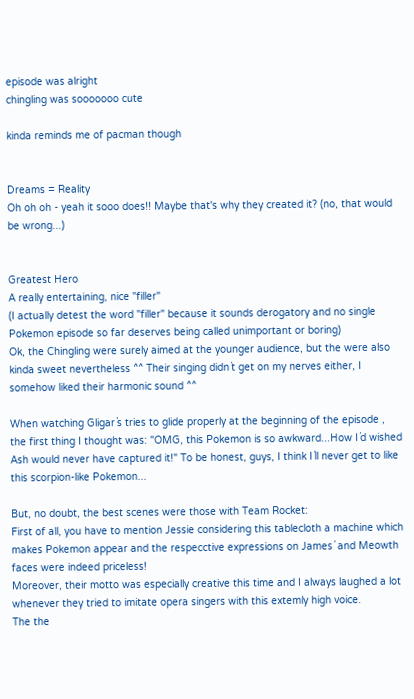episode was alright
chingling was sooooooo cute

kinda reminds me of pacman though


Dreams = Reality
Oh oh oh - yeah it sooo does!! Maybe that's why they created it? (no, that would be wrong...)


Greatest Hero
A really entertaining, nice "filler"
(I actually detest the word "filler" because it sounds derogatory and no single Pokemon episode so far deserves being called unimportant or boring)
Ok, the Chingling were surely aimed at the younger audience, but the were also kinda sweet nevertheless ^^ Their singing didn´t get on my nerves either, I somehow liked their harmonic sound ^^

When watching Gligar´s tries to glide properly at the beginning of the episode , the first thing I thought was: "OMG, this Pokemon is so awkward...How I´d wished Ash would never have captured it!" To be honest, guys, I think I´ll never get to like this scorpion-like Pokemon...

But, no doubt, the best scenes were those with Team Rocket:
First of all, you have to mention Jessie considering this tablecloth a machine which makes Pokemon appear and the respecctive expressions on James´ and Meowth faces were indeed priceless!
Moreover, their motto was especially creative this time and I always laughed a lot whenever they tried to imitate opera singers with this extemly high voice.
The the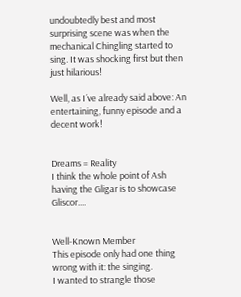undoubtedly best and most surprising scene was when the mechanical Chingling started to sing. It was shocking first but then just hilarious!

Well, as I´ve already said above: An entertaining, funny episode and a decent work!


Dreams = Reality
I think the whole point of Ash having the Gligar is to showcase Gliscor....


Well-Known Member
This episode only had one thing wrong with it: the singing.
I wanted to strangle those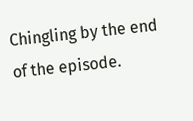Chingling by the end of the episode.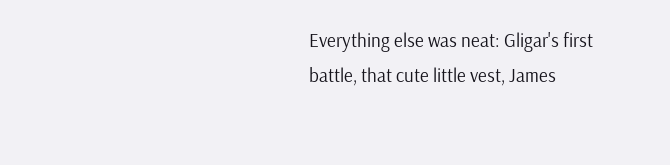Everything else was neat: Gligar's first battle, that cute little vest, James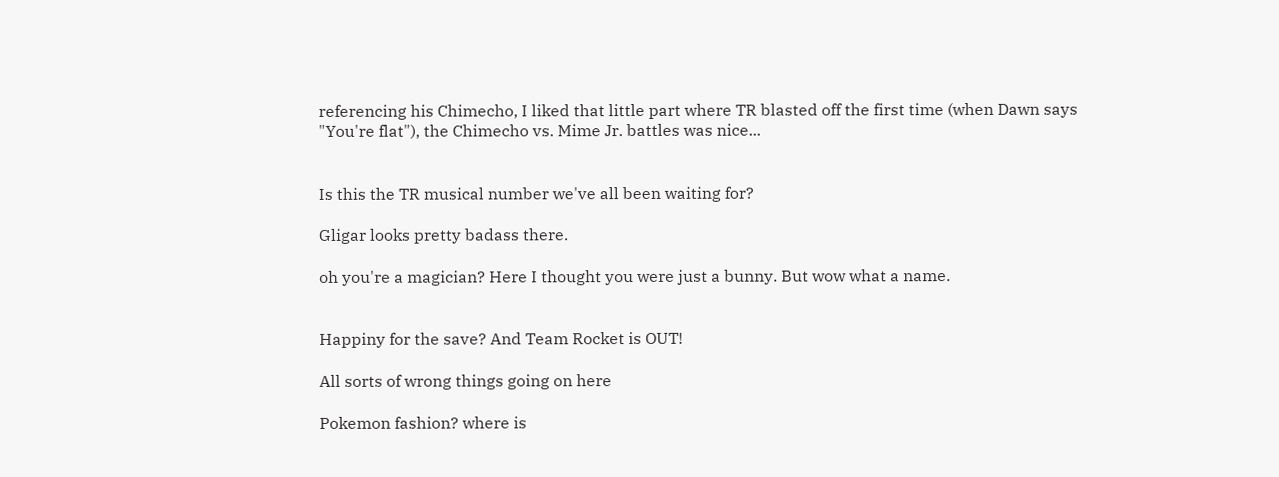referencing his Chimecho, I liked that little part where TR blasted off the first time (when Dawn says "You're flat"), the Chimecho vs. Mime Jr. battles was nice...


Is this the TR musical number we've all been waiting for?

Gligar looks pretty badass there.

oh you're a magician? Here I thought you were just a bunny. But wow what a name.


Happiny for the save? And Team Rocket is OUT!

All sorts of wrong things going on here

Pokemon fashion? where is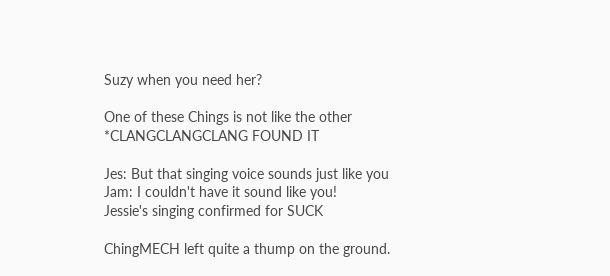Suzy when you need her?

One of these Chings is not like the other *CLANGCLANGCLANG FOUND IT

Jes: But that singing voice sounds just like you
Jam: I couldn't have it sound like you!
Jessie's singing confirmed for SUCK

ChingMECH left quite a thump on the ground.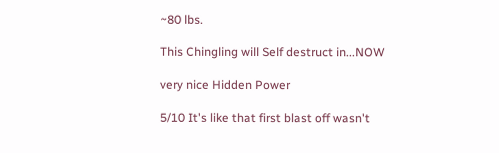~80 lbs.

This Chingling will Self destruct in...NOW

very nice Hidden Power

5/10 It's like that first blast off wasn't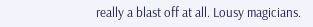really a blast off at all. Lousy magicians.